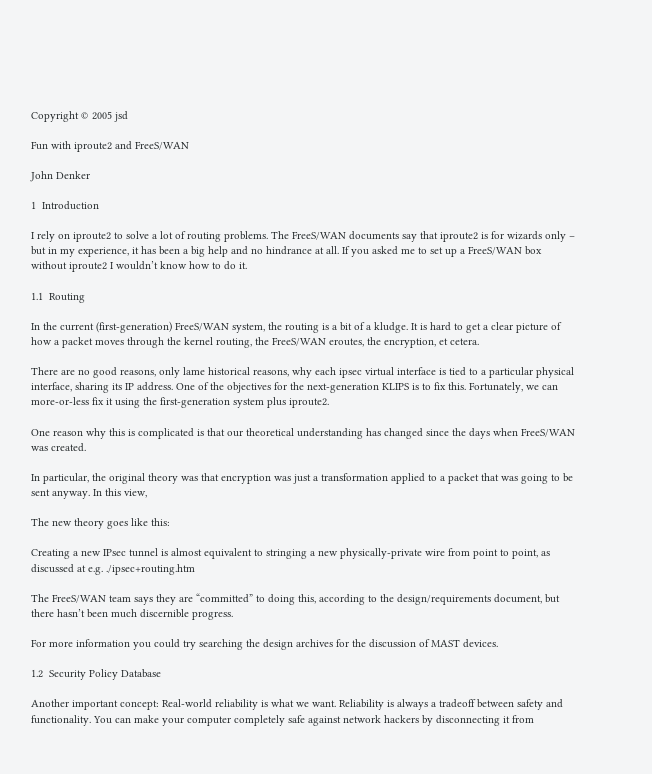Copyright © 2005 jsd

Fun with iproute2 and FreeS/WAN

John Denker

1  Introduction

I rely on iproute2 to solve a lot of routing problems. The FreeS/WAN documents say that iproute2 is for wizards only – but in my experience, it has been a big help and no hindrance at all. If you asked me to set up a FreeS/WAN box without iproute2 I wouldn’t know how to do it.

1.1  Routing

In the current (first-generation) FreeS/WAN system, the routing is a bit of a kludge. It is hard to get a clear picture of how a packet moves through the kernel routing, the FreeS/WAN eroutes, the encryption, et cetera.

There are no good reasons, only lame historical reasons, why each ipsec virtual interface is tied to a particular physical interface, sharing its IP address. One of the objectives for the next-generation KLIPS is to fix this. Fortunately, we can more-or-less fix it using the first-generation system plus iproute2.

One reason why this is complicated is that our theoretical understanding has changed since the days when FreeS/WAN was created.

In particular, the original theory was that encryption was just a transformation applied to a packet that was going to be sent anyway. In this view,

The new theory goes like this:

Creating a new IPsec tunnel is almost equivalent to stringing a new physically-private wire from point to point, as discussed at e.g. ./ipsec+routing.htm

The FreeS/WAN team says they are “committed” to doing this, according to the design/requirements document, but there hasn’t been much discernible progress.

For more information you could try searching the design archives for the discussion of MAST devices.

1.2  Security Policy Database

Another important concept: Real-world reliability is what we want. Reliability is always a tradeoff between safety and functionality. You can make your computer completely safe against network hackers by disconnecting it from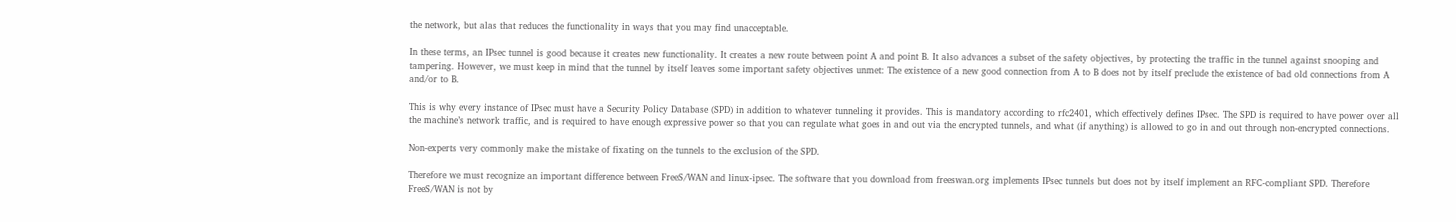the network, but alas that reduces the functionality in ways that you may find unacceptable.

In these terms, an IPsec tunnel is good because it creates new functionality. It creates a new route between point A and point B. It also advances a subset of the safety objectives, by protecting the traffic in the tunnel against snooping and tampering. However, we must keep in mind that the tunnel by itself leaves some important safety objectives unmet: The existence of a new good connection from A to B does not by itself preclude the existence of bad old connections from A and/or to B.

This is why every instance of IPsec must have a Security Policy Database (SPD) in addition to whatever tunneling it provides. This is mandatory according to rfc2401, which effectively defines IPsec. The SPD is required to have power over all the machine’s network traffic, and is required to have enough expressive power so that you can regulate what goes in and out via the encrypted tunnels, and what (if anything) is allowed to go in and out through non-encrypted connections.

Non-experts very commonly make the mistake of fixating on the tunnels to the exclusion of the SPD.

Therefore we must recognize an important difference between FreeS/WAN and linux-ipsec. The software that you download from freeswan.org implements IPsec tunnels but does not by itself implement an RFC-compliant SPD. Therefore FreeS/WAN is not by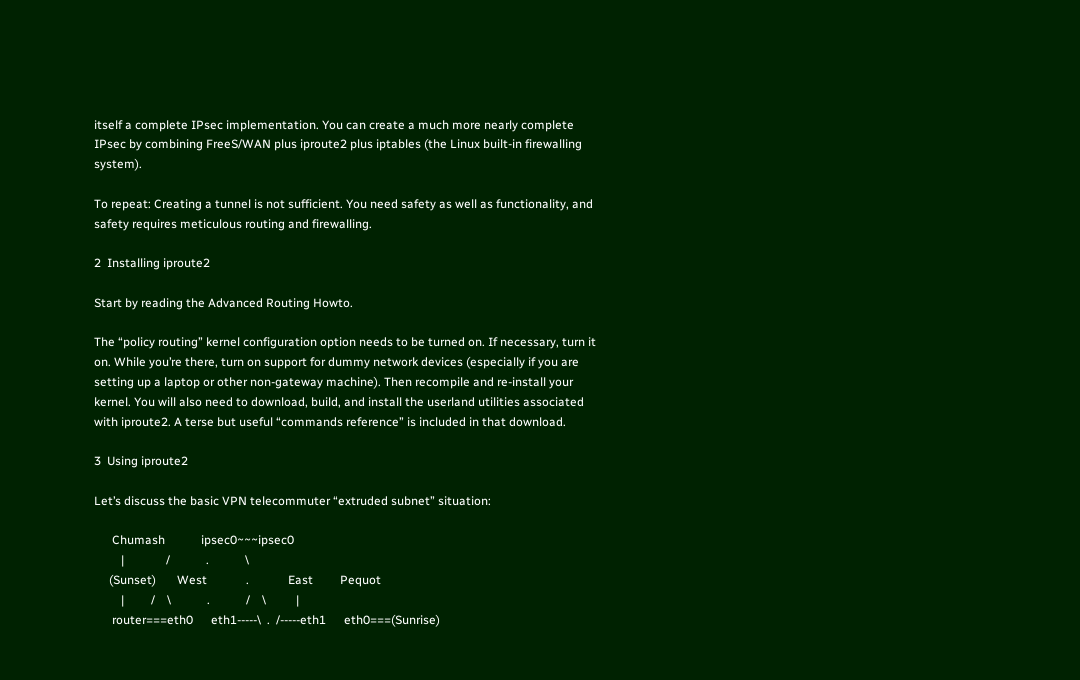itself a complete IPsec implementation. You can create a much more nearly complete IPsec by combining FreeS/WAN plus iproute2 plus iptables (the Linux built-in firewalling system).

To repeat: Creating a tunnel is not sufficient. You need safety as well as functionality, and safety requires meticulous routing and firewalling.

2  Installing iproute2

Start by reading the Advanced Routing Howto.

The “policy routing” kernel configuration option needs to be turned on. If necessary, turn it on. While you’re there, turn on support for dummy network devices (especially if you are setting up a laptop or other non-gateway machine). Then recompile and re-install your kernel. You will also need to download, build, and install the userland utilities associated with iproute2. A terse but useful “commands reference” is included in that download.

3  Using iproute2

Let’s discuss the basic VPN telecommuter “extruded subnet” situation:

      Chumash            ipsec0~~~ipsec0
         |              /            .            \
     (Sunset)       West             .             East         Pequot
         |         /    \            .            /    \          |
      router===eth0      eth1-----\  .  /-----eth1      eth0===(Sunrise)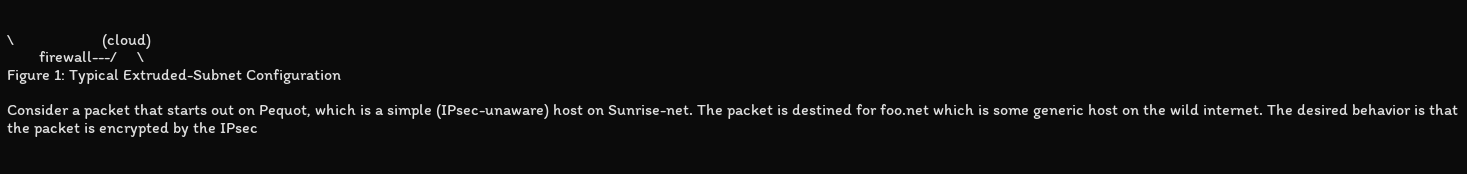\                      (cloud)
        firewall---/     \
Figure 1: Typical Extruded-Subnet Configuration

Consider a packet that starts out on Pequot, which is a simple (IPsec-unaware) host on Sunrise-net. The packet is destined for foo.net which is some generic host on the wild internet. The desired behavior is that the packet is encrypted by the IPsec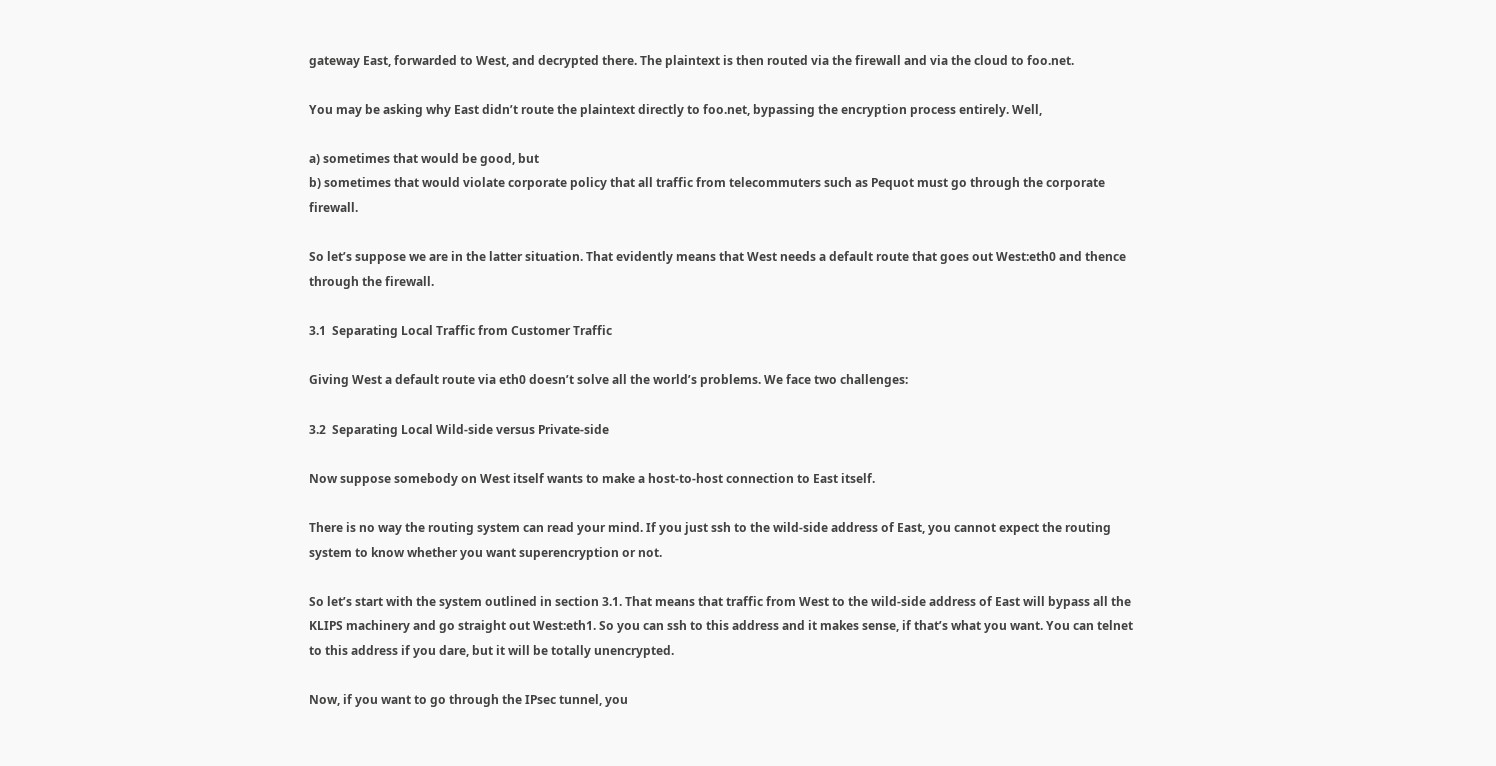gateway East, forwarded to West, and decrypted there. The plaintext is then routed via the firewall and via the cloud to foo.net.

You may be asking why East didn’t route the plaintext directly to foo.net, bypassing the encryption process entirely. Well,

a) sometimes that would be good, but
b) sometimes that would violate corporate policy that all traffic from telecommuters such as Pequot must go through the corporate firewall.

So let’s suppose we are in the latter situation. That evidently means that West needs a default route that goes out West:eth0 and thence through the firewall.

3.1  Separating Local Traffic from Customer Traffic

Giving West a default route via eth0 doesn’t solve all the world’s problems. We face two challenges:

3.2  Separating Local Wild-side versus Private-side

Now suppose somebody on West itself wants to make a host-to-host connection to East itself.

There is no way the routing system can read your mind. If you just ssh to the wild-side address of East, you cannot expect the routing system to know whether you want superencryption or not.

So let’s start with the system outlined in section 3.1. That means that traffic from West to the wild-side address of East will bypass all the KLIPS machinery and go straight out West:eth1. So you can ssh to this address and it makes sense, if that’s what you want. You can telnet to this address if you dare, but it will be totally unencrypted.

Now, if you want to go through the IPsec tunnel, you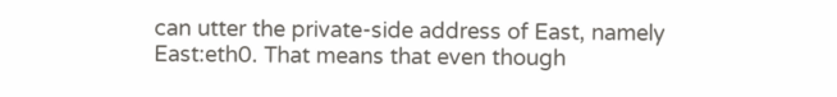can utter the private-side address of East, namely East:eth0. That means that even though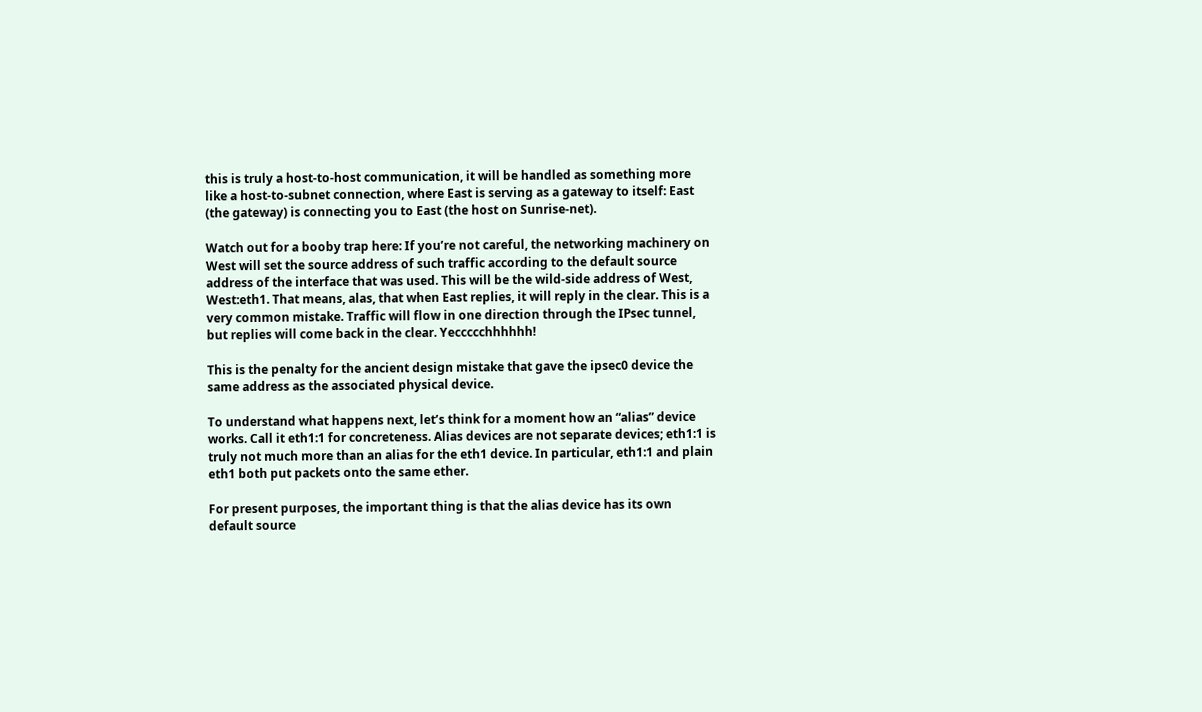this is truly a host-to-host communication, it will be handled as something more like a host-to-subnet connection, where East is serving as a gateway to itself: East (the gateway) is connecting you to East (the host on Sunrise-net).

Watch out for a booby trap here: If you’re not careful, the networking machinery on West will set the source address of such traffic according to the default source address of the interface that was used. This will be the wild-side address of West, West:eth1. That means, alas, that when East replies, it will reply in the clear. This is a very common mistake. Traffic will flow in one direction through the IPsec tunnel, but replies will come back in the clear. Yeccccchhhhhh!

This is the penalty for the ancient design mistake that gave the ipsec0 device the same address as the associated physical device.

To understand what happens next, let’s think for a moment how an “alias” device works. Call it eth1:1 for concreteness. Alias devices are not separate devices; eth1:1 is truly not much more than an alias for the eth1 device. In particular, eth1:1 and plain eth1 both put packets onto the same ether.

For present purposes, the important thing is that the alias device has its own default source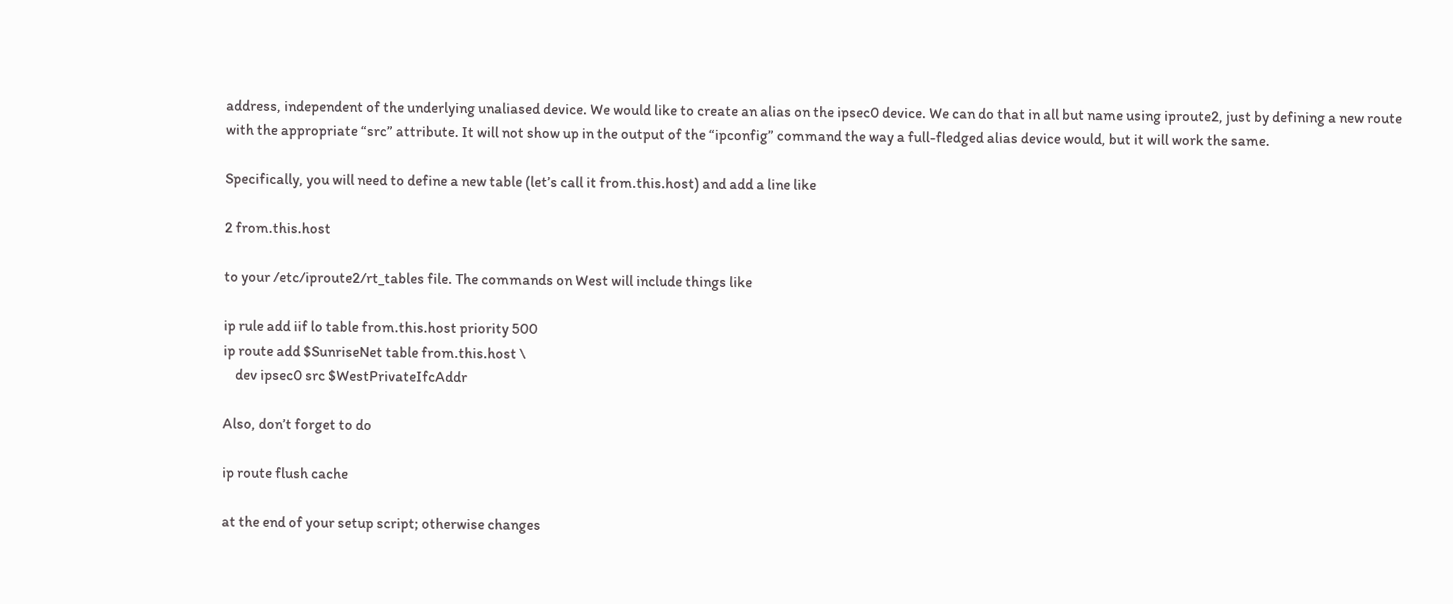address, independent of the underlying unaliased device. We would like to create an alias on the ipsec0 device. We can do that in all but name using iproute2, just by defining a new route with the appropriate “src” attribute. It will not show up in the output of the “ipconfig” command the way a full-fledged alias device would, but it will work the same.

Specifically, you will need to define a new table (let’s call it from.this.host) and add a line like

2 from.this.host

to your /etc/iproute2/rt_tables file. The commands on West will include things like

ip rule add iif lo table from.this.host priority 500
ip route add $SunriseNet table from.this.host \
    dev ipsec0 src $WestPrivateIfcAddr

Also, don’t forget to do

ip route flush cache

at the end of your setup script; otherwise changes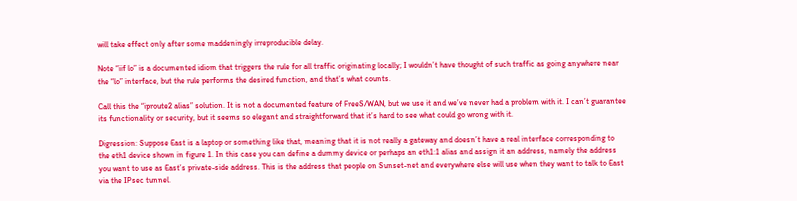will take effect only after some maddeningly irreproducible delay.

Note “iif lo” is a documented idiom that triggers the rule for all traffic originating locally; I wouldn’t have thought of such traffic as going anywhere near the “lo” interface, but the rule performs the desired function, and that’s what counts.

Call this the “iproute2 alias” solution. It is not a documented feature of FreeS/WAN, but we use it and we’ve never had a problem with it. I can’t guarantee its functionality or security, but it seems so elegant and straightforward that it’s hard to see what could go wrong with it.

Digression: Suppose East is a laptop or something like that, meaning that it is not really a gateway and doesn’t have a real interface corresponding to the eth1 device shown in figure 1. In this case you can define a dummy device or perhaps an eth1:1 alias and assign it an address, namely the address you want to use as East’s private-side address. This is the address that people on Sunset-net and everywhere else will use when they want to talk to East via the IPsec tunnel.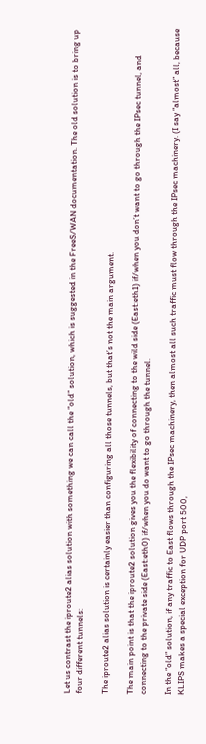Let us contrast the iproute2 alias solution with something we can call the “old” solution, which is suggested in the FreeS/WAN documentation. The old solution is to bring up four different tunnels:

The iproute2 alias solution is certainly easier than configuring all those tunnels, but that’s not the main argument.

The main point is that the iproute2 solution gives you the flexibility of connecting to the wild side (East:eth1) if/when you don’t want to go through the IPsec tunnel, and connecting to the private side (East:eth0) if/when you do want to go through the tunnel.

In the “old” solution, if any traffic to East flows through the IPsec machinery, then almost all such traffic must flow through the IPsec machinery. (I say “almost” all, because KLIPS makes a special exception for UDP port 500,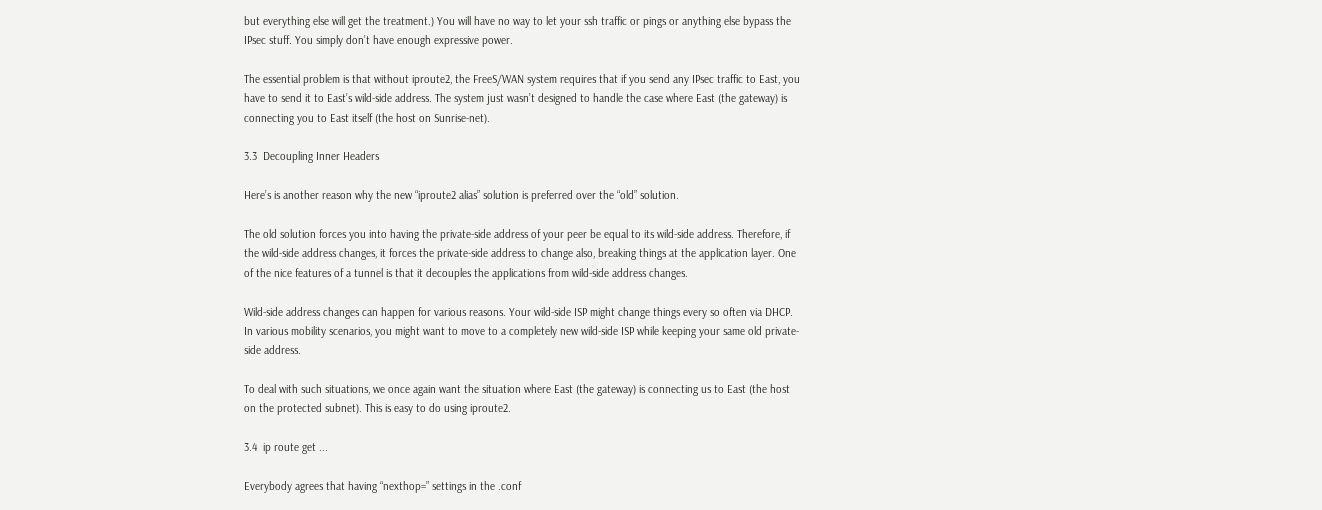but everything else will get the treatment.) You will have no way to let your ssh traffic or pings or anything else bypass the IPsec stuff. You simply don’t have enough expressive power.

The essential problem is that without iproute2, the FreeS/WAN system requires that if you send any IPsec traffic to East, you have to send it to East’s wild-side address. The system just wasn’t designed to handle the case where East (the gateway) is connecting you to East itself (the host on Sunrise-net).

3.3  Decoupling Inner Headers

Here’s is another reason why the new “iproute2 alias” solution is preferred over the “old” solution.

The old solution forces you into having the private-side address of your peer be equal to its wild-side address. Therefore, if the wild-side address changes, it forces the private-side address to change also, breaking things at the application layer. One of the nice features of a tunnel is that it decouples the applications from wild-side address changes.

Wild-side address changes can happen for various reasons. Your wild-side ISP might change things every so often via DHCP. In various mobility scenarios, you might want to move to a completely new wild-side ISP while keeping your same old private-side address.

To deal with such situations, we once again want the situation where East (the gateway) is connecting us to East (the host on the protected subnet). This is easy to do using iproute2.

3.4  ip route get ...

Everybody agrees that having “nexthop=” settings in the .conf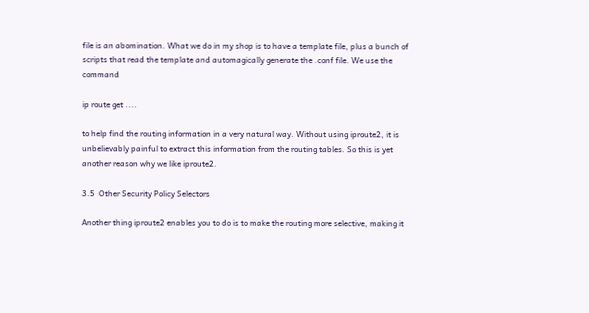file is an abomination. What we do in my shop is to have a template file, plus a bunch of scripts that read the template and automagically generate the .conf file. We use the command

ip route get ....

to help find the routing information in a very natural way. Without using iproute2, it is unbelievably painful to extract this information from the routing tables. So this is yet another reason why we like iproute2.

3.5  Other Security Policy Selectors

Another thing iproute2 enables you to do is to make the routing more selective, making it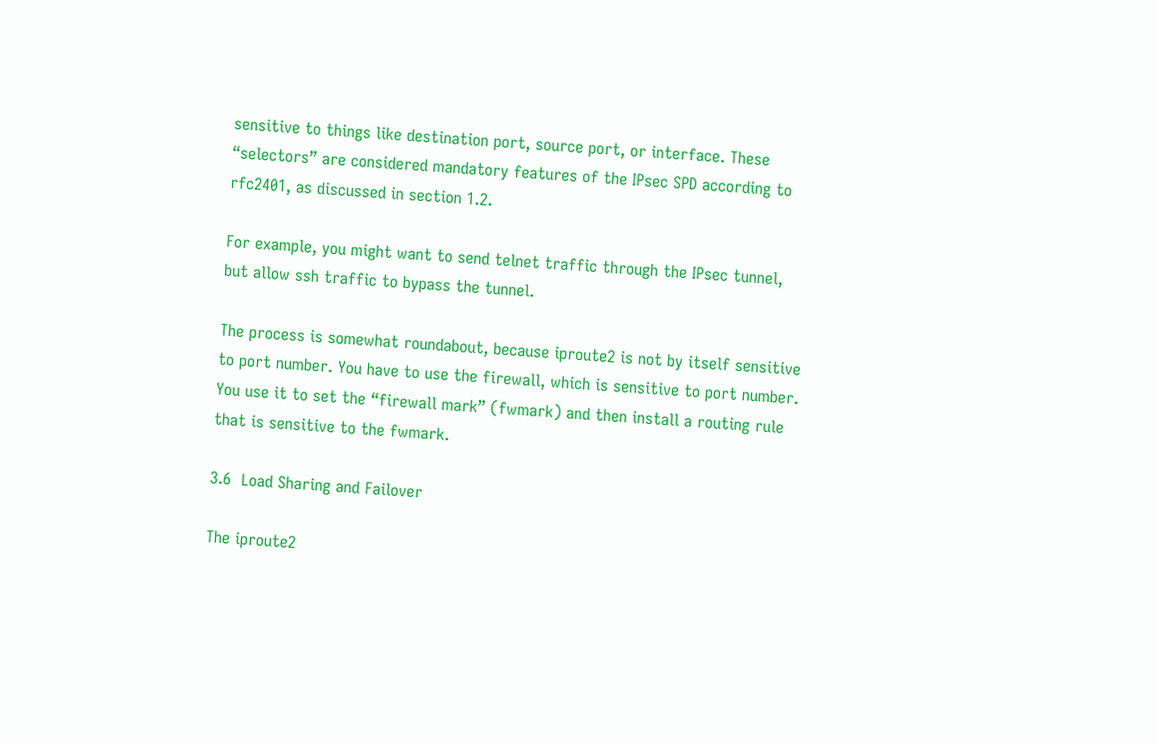sensitive to things like destination port, source port, or interface. These “selectors” are considered mandatory features of the IPsec SPD according to rfc2401, as discussed in section 1.2.

For example, you might want to send telnet traffic through the IPsec tunnel, but allow ssh traffic to bypass the tunnel.

The process is somewhat roundabout, because iproute2 is not by itself sensitive to port number. You have to use the firewall, which is sensitive to port number. You use it to set the “firewall mark” (fwmark) and then install a routing rule that is sensitive to the fwmark.

3.6  Load Sharing and Failover

The iproute2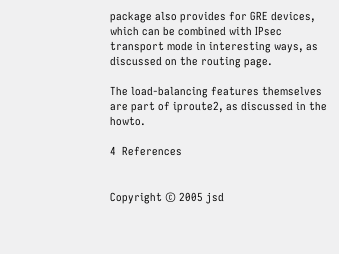package also provides for GRE devices, which can be combined with IPsec transport mode in interesting ways, as discussed on the routing page.

The load-balancing features themselves are part of iproute2, as discussed in the howto.

4  References


Copyright © 2005 jsd